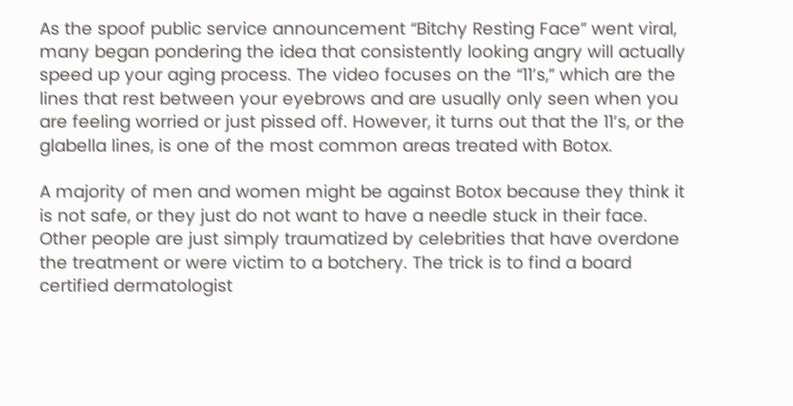As the spoof public service announcement “Bitchy Resting Face” went viral, many began pondering the idea that consistently looking angry will actually speed up your aging process. The video focuses on the “11’s,” which are the lines that rest between your eyebrows and are usually only seen when you are feeling worried or just pissed off. However, it turns out that the 11’s, or the glabella lines, is one of the most common areas treated with Botox.

A majority of men and women might be against Botox because they think it is not safe, or they just do not want to have a needle stuck in their face. Other people are just simply traumatized by celebrities that have overdone the treatment or were victim to a botchery. The trick is to find a board certified dermatologist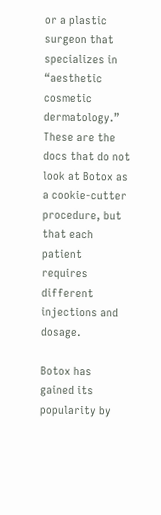or a plastic surgeon that specializes in “aesthetic cosmetic dermatology.” These are the docs that do not look at Botox as a cookie-cutter procedure, but that each patient requires different injections and dosage.

Botox has gained its popularity by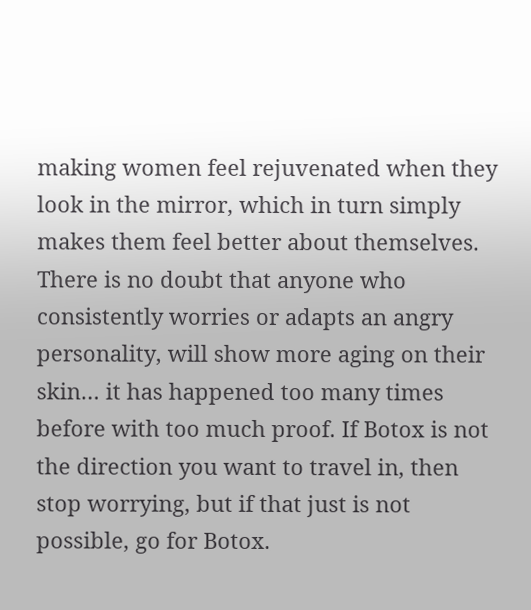making women feel rejuvenated when they look in the mirror, which in turn simply makes them feel better about themselves. There is no doubt that anyone who consistently worries or adapts an angry personality, will show more aging on their skin… it has happened too many times before with too much proof. If Botox is not the direction you want to travel in, then stop worrying, but if that just is not possible, go for Botox.